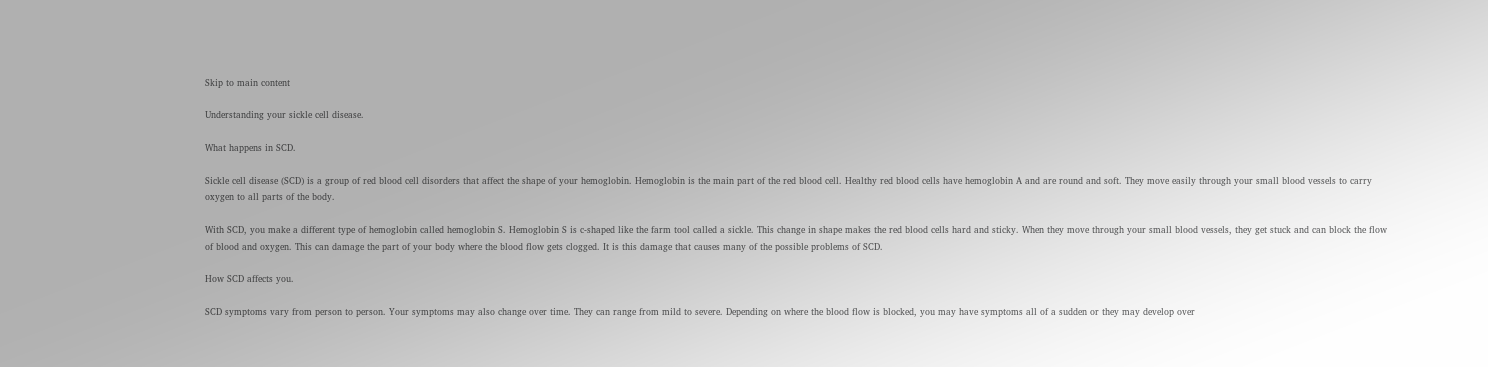Skip to main content

Understanding your sickle cell disease.

What happens in SCD.

Sickle cell disease (SCD) is a group of red blood cell disorders that affect the shape of your hemoglobin. Hemoglobin is the main part of the red blood cell. Healthy red blood cells have hemoglobin A and are round and soft. They move easily through your small blood vessels to carry oxygen to all parts of the body.

With SCD, you make a different type of hemoglobin called hemoglobin S. Hemoglobin S is c-shaped like the farm tool called a sickle. This change in shape makes the red blood cells hard and sticky. When they move through your small blood vessels, they get stuck and can block the flow of blood and oxygen. This can damage the part of your body where the blood flow gets clogged. It is this damage that causes many of the possible problems of SCD.

How SCD affects you.

SCD symptoms vary from person to person. Your symptoms may also change over time. They can range from mild to severe. Depending on where the blood flow is blocked, you may have symptoms all of a sudden or they may develop over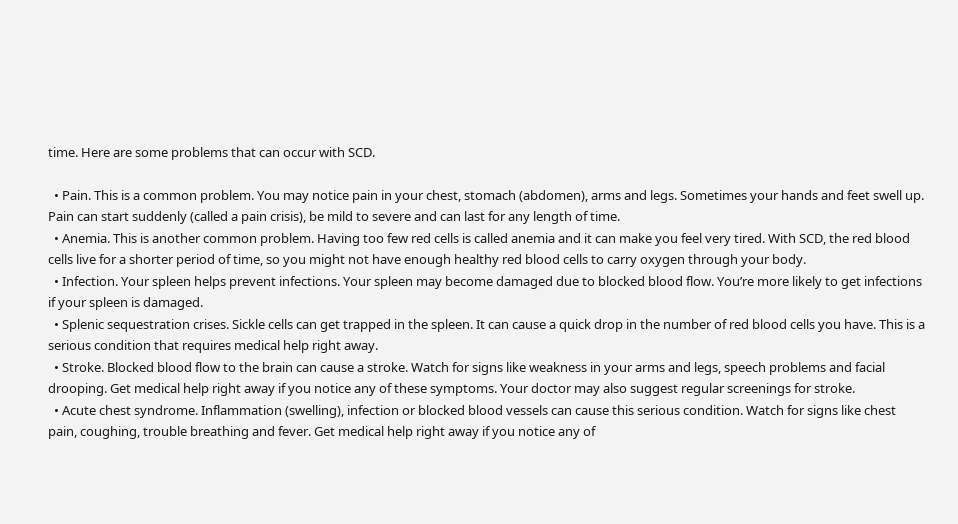time. Here are some problems that can occur with SCD.

  • Pain. This is a common problem. You may notice pain in your chest, stomach (abdomen), arms and legs. Sometimes your hands and feet swell up. Pain can start suddenly (called a pain crisis), be mild to severe and can last for any length of time.
  • Anemia. This is another common problem. Having too few red cells is called anemia and it can make you feel very tired. With SCD, the red blood cells live for a shorter period of time, so you might not have enough healthy red blood cells to carry oxygen through your body.
  • Infection. Your spleen helps prevent infections. Your spleen may become damaged due to blocked blood flow. You’re more likely to get infections if your spleen is damaged.
  • Splenic sequestration crises. Sickle cells can get trapped in the spleen. It can cause a quick drop in the number of red blood cells you have. This is a serious condition that requires medical help right away.
  • Stroke. Blocked blood flow to the brain can cause a stroke. Watch for signs like weakness in your arms and legs, speech problems and facial drooping. Get medical help right away if you notice any of these symptoms. Your doctor may also suggest regular screenings for stroke.
  • Acute chest syndrome. Inflammation (swelling), infection or blocked blood vessels can cause this serious condition. Watch for signs like chest pain, coughing, trouble breathing and fever. Get medical help right away if you notice any of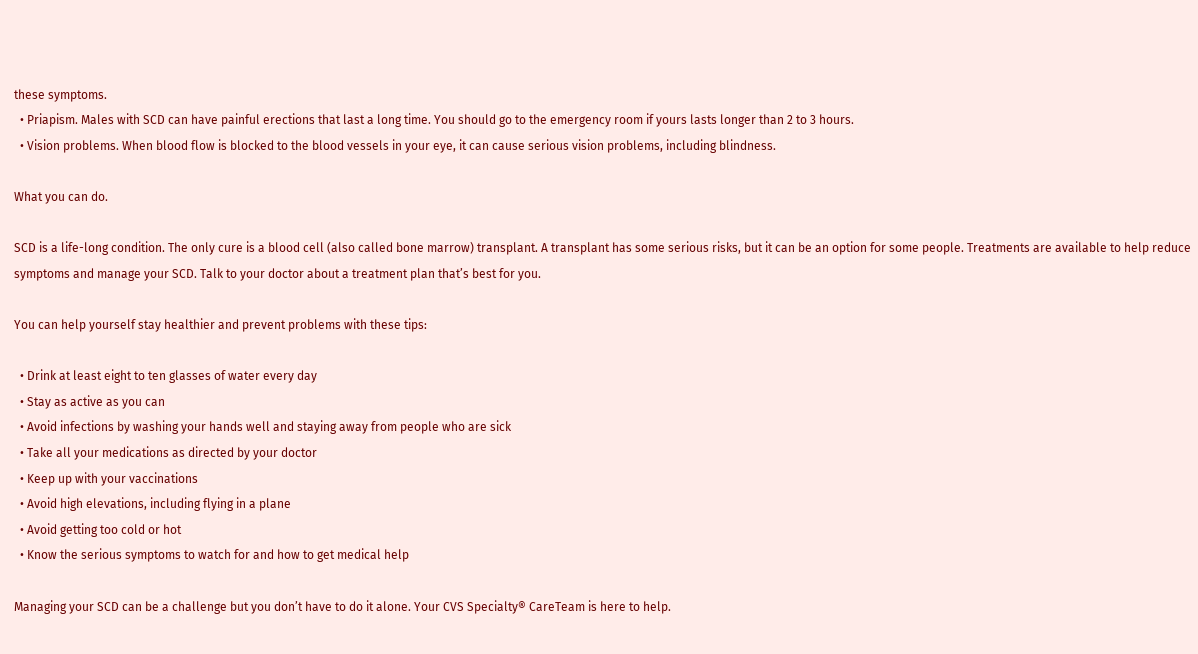these symptoms.
  • Priapism. Males with SCD can have painful erections that last a long time. You should go to the emergency room if yours lasts longer than 2 to 3 hours.
  • Vision problems. When blood flow is blocked to the blood vessels in your eye, it can cause serious vision problems, including blindness.

What you can do.

SCD is a life-long condition. The only cure is a blood cell (also called bone marrow) transplant. A transplant has some serious risks, but it can be an option for some people. Treatments are available to help reduce symptoms and manage your SCD. Talk to your doctor about a treatment plan that’s best for you.

You can help yourself stay healthier and prevent problems with these tips:

  • Drink at least eight to ten glasses of water every day
  • Stay as active as you can
  • Avoid infections by washing your hands well and staying away from people who are sick
  • Take all your medications as directed by your doctor
  • Keep up with your vaccinations
  • Avoid high elevations, including flying in a plane
  • Avoid getting too cold or hot
  • Know the serious symptoms to watch for and how to get medical help

Managing your SCD can be a challenge but you don’t have to do it alone. Your CVS Specialty® CareTeam is here to help.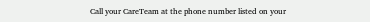Call your CareTeam at the phone number listed on your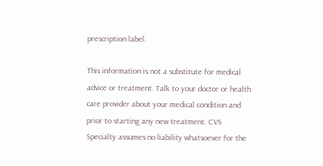prescription label.

This information is not a substitute for medical advice or treatment. Talk to your doctor or health care provider about your medical condition and prior to starting any new treatment. CVS Specialty assumes no liability whatsoever for the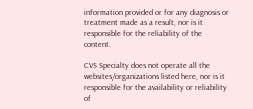information provided or for any diagnosis or treatment made as a result, nor is it responsible for the reliability of the content.

CVS Specialty does not operate all the websites/organizations listed here, nor is it responsible for the availability or reliability of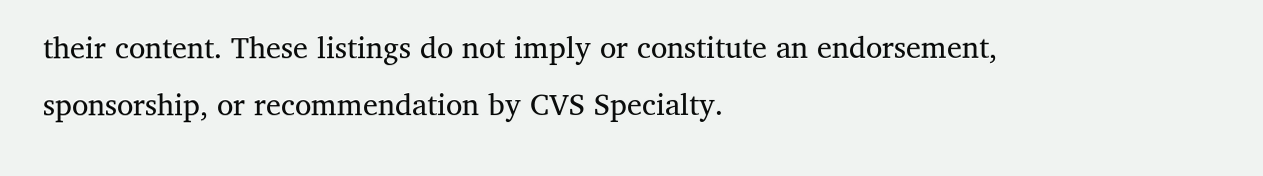their content. These listings do not imply or constitute an endorsement, sponsorship, or recommendation by CVS Specialty.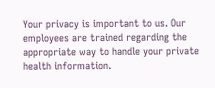Your privacy is important to us. Our employees are trained regarding the appropriate way to handle your private health information.